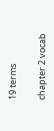19 terms

chapter 2 vocab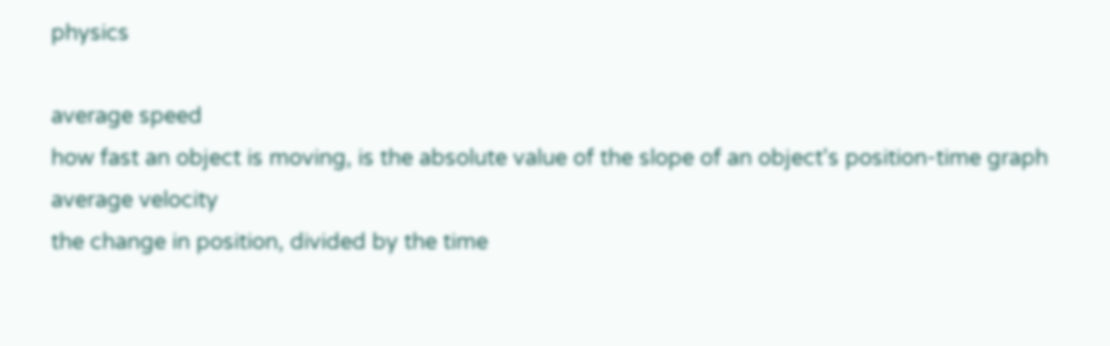physics

average speed
how fast an object is moving, is the absolute value of the slope of an object's position-time graph
average velocity
the change in position, divided by the time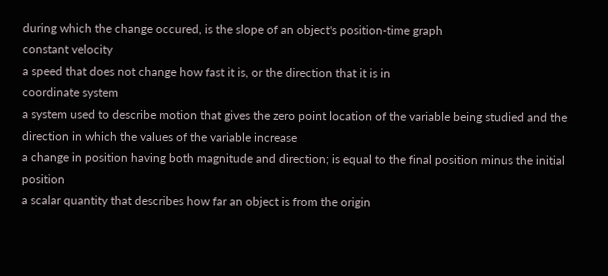during which the change occured, is the slope of an object's position-time graph
constant velocity
a speed that does not change how fast it is, or the direction that it is in
coordinate system
a system used to describe motion that gives the zero point location of the variable being studied and the direction in which the values of the variable increase
a change in position having both magnitude and direction; is equal to the final position minus the initial position
a scalar quantity that describes how far an object is from the origin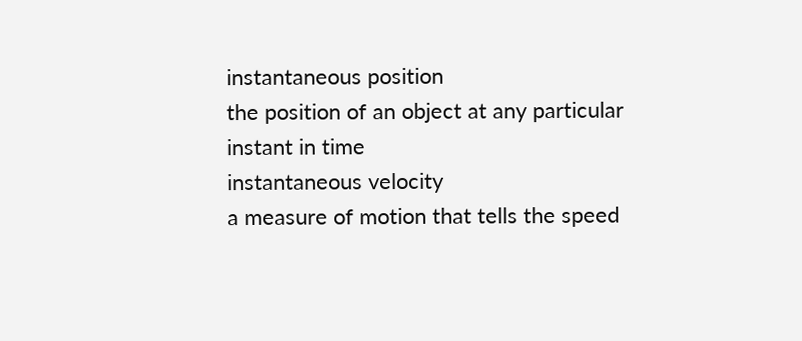instantaneous position
the position of an object at any particular instant in time
instantaneous velocity
a measure of motion that tells the speed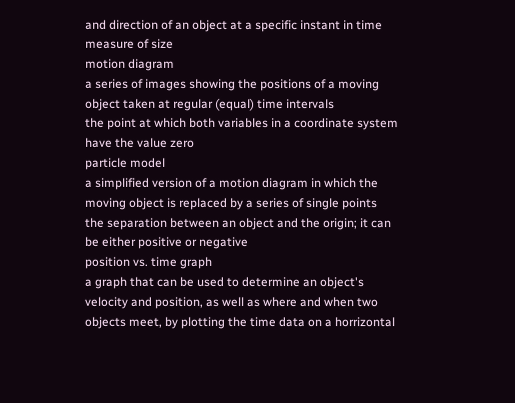and direction of an object at a specific instant in time
measure of size
motion diagram
a series of images showing the positions of a moving object taken at regular (equal) time intervals
the point at which both variables in a coordinate system have the value zero
particle model
a simplified version of a motion diagram in which the moving object is replaced by a series of single points
the separation between an object and the origin; it can be either positive or negative
position vs. time graph
a graph that can be used to determine an object's velocity and position, as well as where and when two objects meet, by plotting the time data on a horrizontal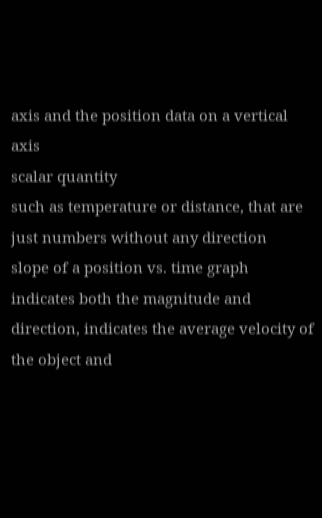axis and the position data on a vertical axis
scalar quantity
such as temperature or distance, that are just numbers without any direction
slope of a position vs. time graph
indicates both the magnitude and direction, indicates the average velocity of the object and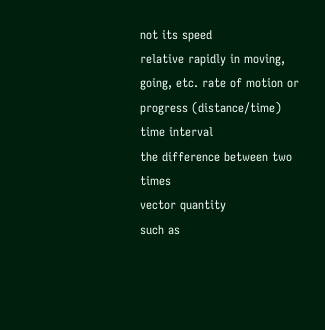not its speed
relative rapidly in moving, going, etc. rate of motion or progress (distance/time)
time interval
the difference between two times
vector quantity
such as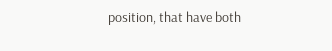position, that have both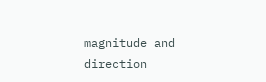magnitude and direction